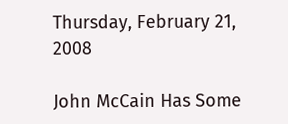Thursday, February 21, 2008

John McCain Has Some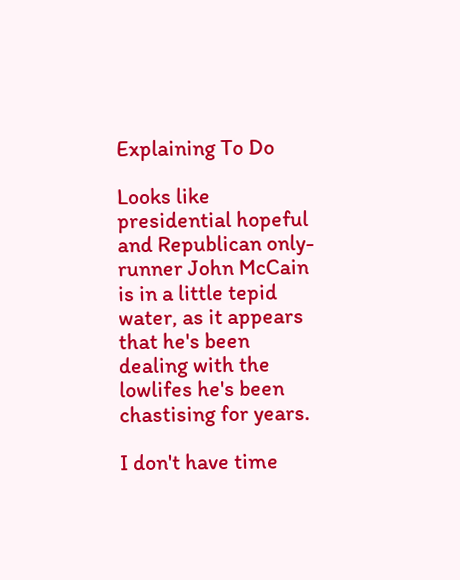Explaining To Do

Looks like presidential hopeful and Republican only-runner John McCain is in a little tepid water, as it appears that he's been dealing with the lowlifes he's been chastising for years.

I don't have time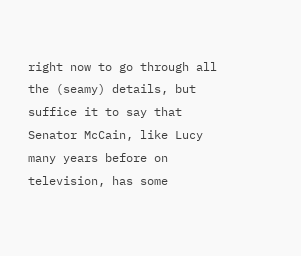right now to go through all the (seamy) details, but suffice it to say that Senator McCain, like Lucy many years before on television, has some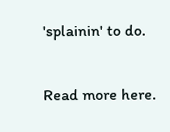'splainin' to do.

Read more here.